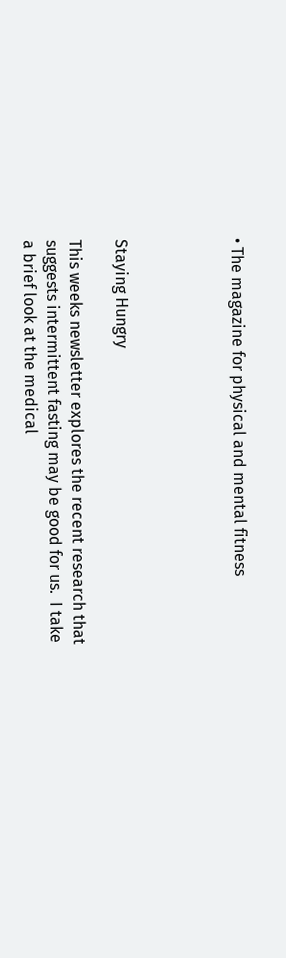• The magazine for physical and mental fitness




Staying Hungry

This weeks newsletter explores the recent research that suggests intermittent fasting may be good for us.  I take a brief look at the medical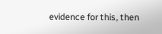evidence for this, then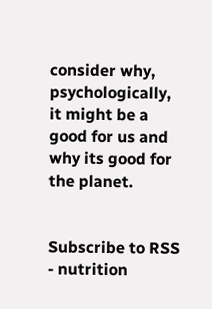consider why, psychologically, it might be a good for us and why its good for the planet.


Subscribe to RSS - nutrition